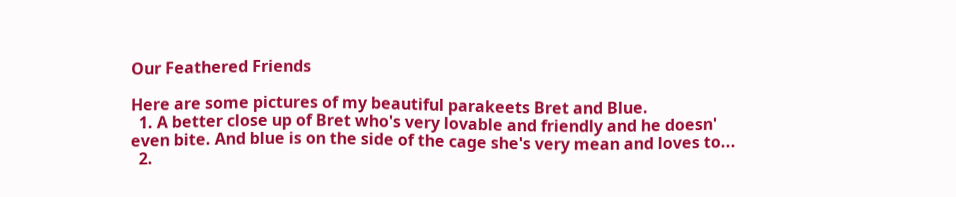Our Feathered Friends

Here are some pictures of my beautiful parakeets Bret and Blue.
  1. A better close up of Bret who's very lovable and friendly and he doesn' even bite. And blue is on the side of the cage she's very mean and loves to...
  2.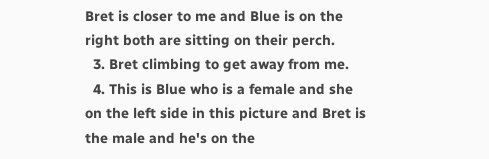Bret is closer to me and Blue is on the right both are sitting on their perch.
  3. Bret climbing to get away from me.
  4. This is Blue who is a female and she on the left side in this picture and Bret is the male and he's on the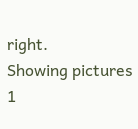right.
Showing pictures 1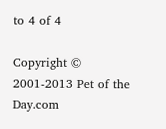to 4 of 4

Copyright © 2001-2013 Pet of the Day.com